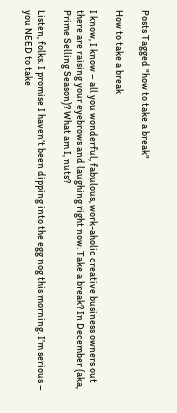Posts Tagged "how to take a break"

How to take a break

I know, I know – all you wonderful, fabulous, work-aholic creative business owners out there are raising your eyebrows and laughing right now. Take a break? In December (aka, Prime Selling Season)? What am I, nuts?

Listen, folks. I promise I haven’t been dipping into the egg nog this morning. I’m serious – you NEED to take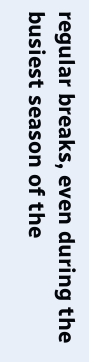regular breaks, even during the busiest season of the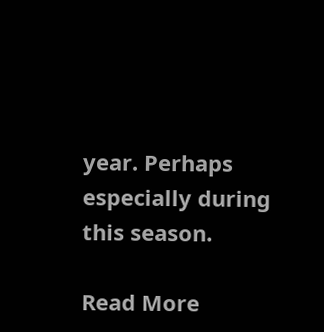year. Perhaps especially during this season.

Read More